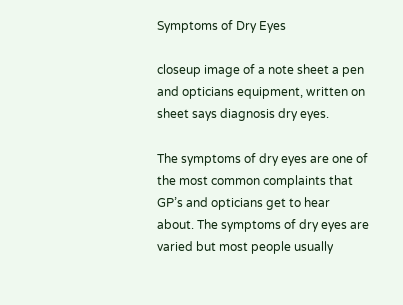Symptoms of Dry Eyes

closeup image of a note sheet a pen and opticians equipment, written on sheet says diagnosis dry eyes.

The symptoms of dry eyes are one of the most common complaints that GP’s and opticians get to hear about. The symptoms of dry eyes are varied but most people usually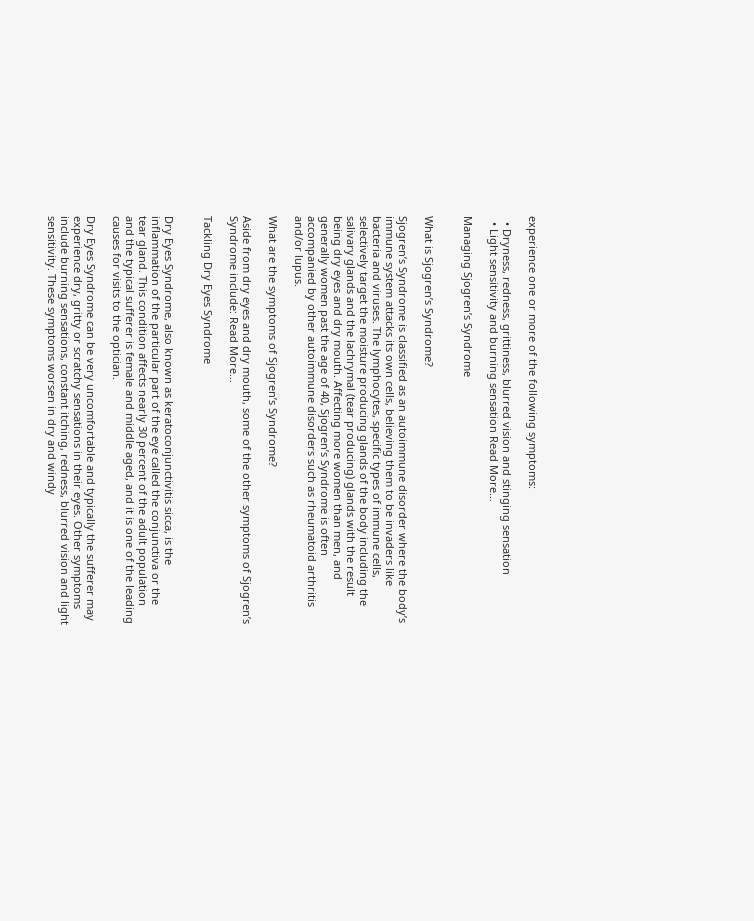experience one or more of the following symptoms:

  • Dryness, redness, grittiness, blurred vision and stinging sensation
  • Light sensitivity and burning sensation Read More…

Managing Sjogren’s Syndrome


What is Sjogren’s Syndrome?

Sjogren’s Syndrome is classified as an autoimmune disorder where the body’s immune system attacks its own cells, believing them to be invaders like bacteria and viruses. The lymphocytes, specific types of immune cells, selectively target the moisture producing glands of the body including the salivary glands and the lachrymal (tear producing) glands with the result being dry eyes and dry mouth. Affecting more women than men, and generally women past the age of 40, Sjogren’s Syndrome is often accompanied by other autoimmune disorders such as rheumatoid arthritis and/or lupus.

What are the symptoms of Sjogren’s Syndrome?

Aside from dry eyes and dry mouth, some of the other symptoms of Sjogren’s Syndrome include: Read More…

Tackling Dry Eyes Syndrome


Dry Eyes Syndrome, also known as keratoconjunctivitis sicca, is the inflammation of the particular part of the eye called the conjunctiva or the tear gland. This condition affects nearly 30 percent of the adult population and the typical sufferer is female and middle aged, and it is one of the leading causes for visits to the optician.

Dry Eyes Syndrome can be very uncomfortable and typically the sufferer may experience dry, gritty or scratchy sensations in their eyes. Other symptoms include burning sensations, constant itching, redness, blurred vision and light sensitivity. These symptoms worsen in dry and windy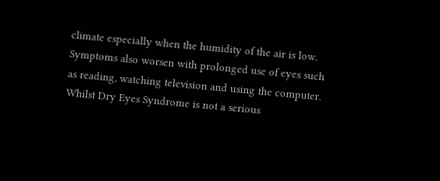climate especially when the humidity of the air is low. Symptoms also worsen with prolonged use of eyes such as reading, watching television and using the computer. Whilst Dry Eyes Syndrome is not a serious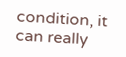condition, it can really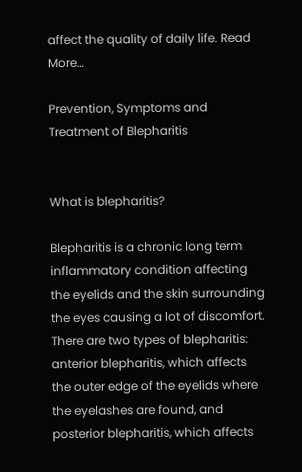affect the quality of daily life. Read More…

Prevention, Symptoms and Treatment of Blepharitis


What is blepharitis?

Blepharitis is a chronic long term inflammatory condition affecting the eyelids and the skin surrounding the eyes causing a lot of discomfort. There are two types of blepharitis: anterior blepharitis, which affects the outer edge of the eyelids where the eyelashes are found, and posterior blepharitis, which affects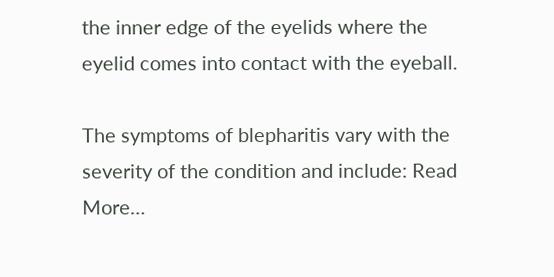the inner edge of the eyelids where the eyelid comes into contact with the eyeball.

The symptoms of blepharitis vary with the severity of the condition and include: Read More…